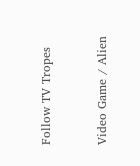Follow TV Tropes


Video Game / Alien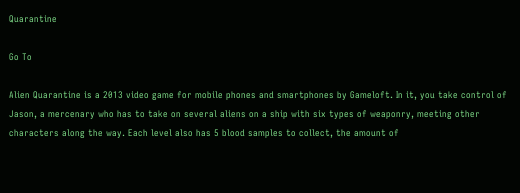Quarantine

Go To

Alien Quarantine is a 2013 video game for mobile phones and smartphones by Gameloft. In it, you take control of Jason, a mercenary who has to take on several aliens on a ship with six types of weaponry, meeting other characters along the way. Each level also has 5 blood samples to collect, the amount of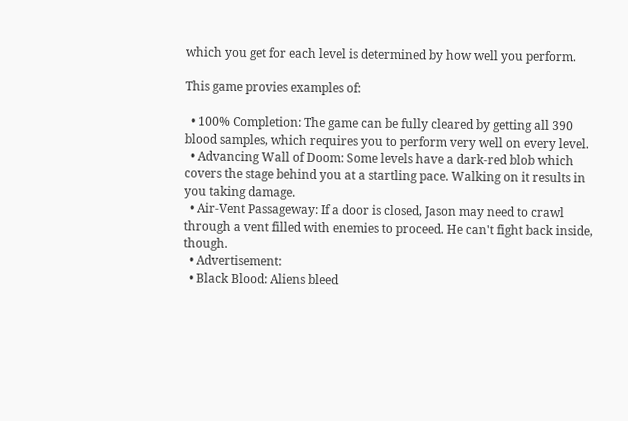which you get for each level is determined by how well you perform.

This game provies examples of:

  • 100% Completion: The game can be fully cleared by getting all 390 blood samples, which requires you to perform very well on every level.
  • Advancing Wall of Doom: Some levels have a dark-red blob which covers the stage behind you at a startling pace. Walking on it results in you taking damage.
  • Air-Vent Passageway: If a door is closed, Jason may need to crawl through a vent filled with enemies to proceed. He can't fight back inside, though.
  • Advertisement:
  • Black Blood: Aliens bleed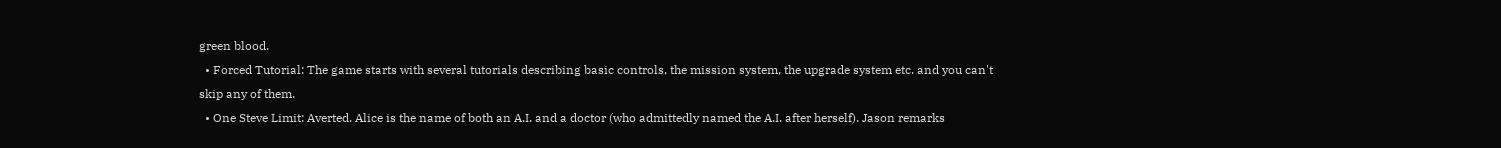green blood.
  • Forced Tutorial: The game starts with several tutorials describing basic controls, the mission system, the upgrade system etc. and you can't skip any of them.
  • One Steve Limit: Averted. Alice is the name of both an A.I. and a doctor (who admittedly named the A.I. after herself). Jason remarks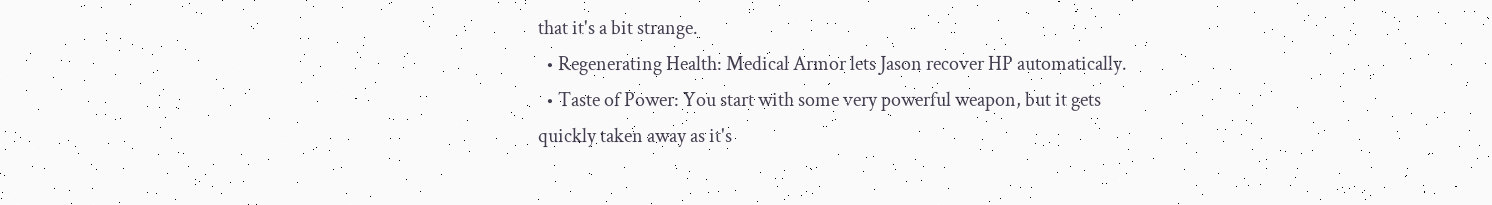that it's a bit strange.
  • Regenerating Health: Medical Armor lets Jason recover HP automatically.
  • Taste of Power: You start with some very powerful weapon, but it gets quickly taken away as it's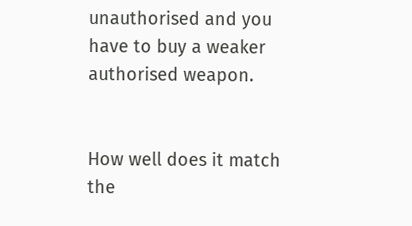unauthorised and you have to buy a weaker authorised weapon.


How well does it match the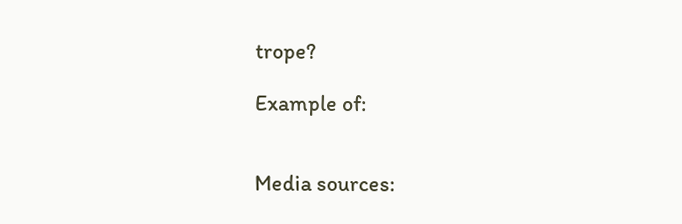trope?

Example of:


Media sources: